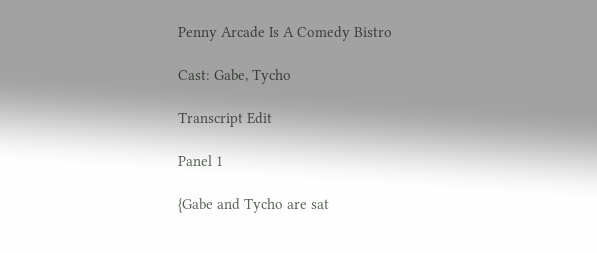Penny Arcade Is A Comedy Bistro

Cast: Gabe, Tycho

Transcript Edit

Panel 1

{Gabe and Tycho are sat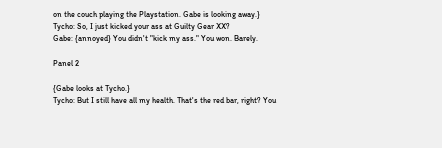on the couch playing the Playstation. Gabe is looking away.}
Tycho: So, I just kicked your ass at Guilty Gear XX?
Gabe: {annoyed} You didn't "kick my ass." You won. Barely.

Panel 2

{Gabe looks at Tycho.}
Tycho: But I still have all my health. That's the red bar, right? You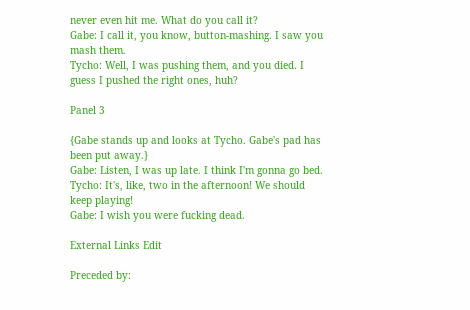never even hit me. What do you call it?
Gabe: I call it, you know, button-mashing. I saw you mash them.
Tycho: Well, I was pushing them, and you died. I guess I pushed the right ones, huh?

Panel 3

{Gabe stands up and looks at Tycho. Gabe's pad has been put away.}
Gabe: Listen, I was up late. I think I'm gonna go bed.
Tycho: It's, like, two in the afternoon! We should keep playing!
Gabe: I wish you were fucking dead.

External Links Edit

Preceded by: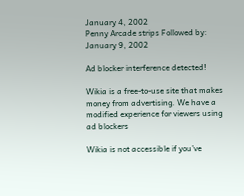January 4, 2002
Penny Arcade strips Followed by:
January 9, 2002

Ad blocker interference detected!

Wikia is a free-to-use site that makes money from advertising. We have a modified experience for viewers using ad blockers

Wikia is not accessible if you’ve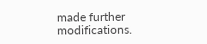made further modifications.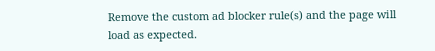Remove the custom ad blocker rule(s) and the page will load as expected.